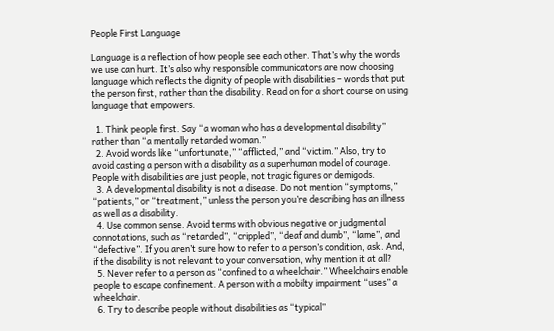People First Language

Language is a reflection of how people see each other. That’s why the words we use can hurt. It’s also why responsible communicators are now choosing language which reflects the dignity of people with disabilities – words that put the person first, rather than the disability. Read on for a short course on using language that empowers.

  1. Think people first. Say “a woman who has a developmental disability” rather than “a mentally retarded woman.”
  2. Avoid words like “unfortunate,” “afflicted,” and “victim.” Also, try to avoid casting a person with a disability as a superhuman model of courage. People with disabilities are just people, not tragic figures or demigods.
  3. A developmental disability is not a disease. Do not mention “symptoms,” “patients,” or “treatment,” unless the person you’re describing has an illness as well as a disability.
  4. Use common sense. Avoid terms with obvious negative or judgmental connotations, such as “retarded”, “crippled”, “deaf and dumb”, “lame”, and “defective”. If you aren’t sure how to refer to a person’s condition, ask. And, if the disability is not relevant to your conversation, why mention it at all?
  5. Never refer to a person as “confined to a wheelchair.” Wheelchairs enable people to escape confinement. A person with a mobilty impairment “uses” a wheelchair.
  6. Try to describe people without disabilities as “typical”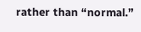rather than “normal.”